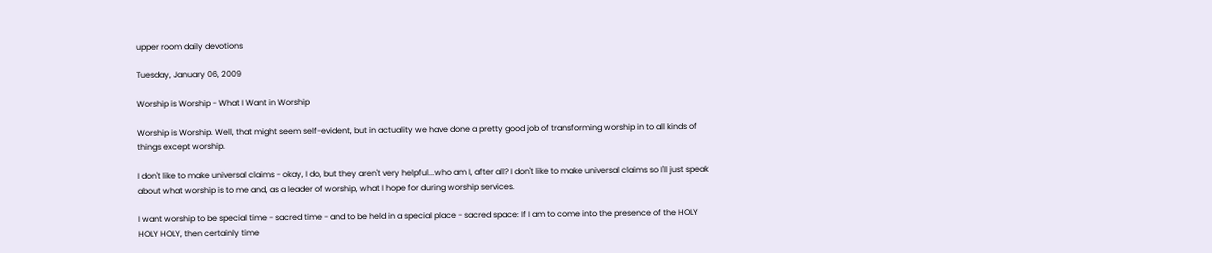upper room daily devotions

Tuesday, January 06, 2009

Worship is Worship - What I Want in Worship

Worship is Worship. Well, that might seem self-evident, but in actuality we have done a pretty good job of transforming worship in to all kinds of things except worship.

I don't like to make universal claims - okay, I do, but they aren't very helpful...who am I, after all? I don't like to make universal claims so I'll just speak about what worship is to me and, as a leader of worship, what I hope for during worship services.

I want worship to be special time - sacred time - and to be held in a special place - sacred space: If I am to come into the presence of the HOLY HOLY HOLY, then certainly time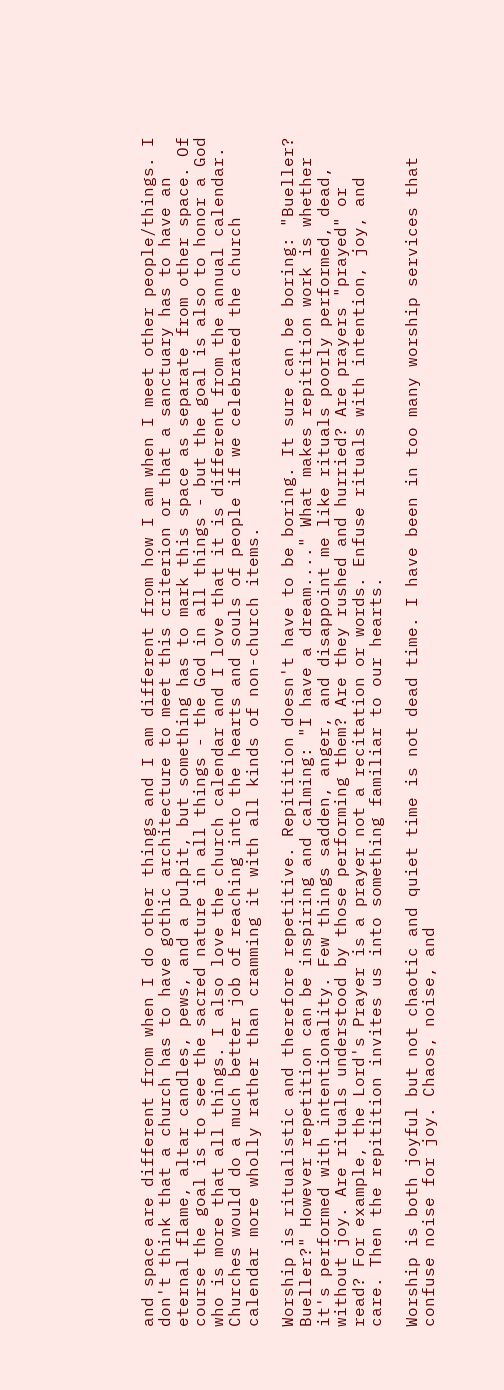and space are different from when I do other things and I am different from how I am when I meet other people/things. I don't think that a church has to have gothic architecture to meet this criterion or that a sanctuary has to have an eternal flame, altar candles, pews, and a pulpit, but something has to mark this space as separate from other space. Of course the goal is to see the sacred nature in all things - the God in all things - but the goal is also to honor a God who is more that all things. I also love the church calendar and I love that it is different from the annual calendar. Churches would do a much better job of reaching into the hearts and souls of people if we celebrated the church calendar more wholly rather than cramming it with all kinds of non-church items.

Worship is ritualistic and therefore repetitive. Repitition doesn't have to be boring. It sure can be boring: "Bueller? Bueller?" However repetition can be inspiring and calming: "I have a dream...." What makes repitition work is whether it's performed with intentionality. Few things sadden, anger, and disappoint me like rituals poorly performed, dead, without joy. Are rituals understood by those performing them? Are they rushed and hurried? Are prayers "prayed" or read? For example, the Lord's Prayer is a prayer not a recitation or words. Enfuse rituals with intention, joy, and care. Then the repitition invites us into something familiar to our hearts.

Worship is both joyful but not chaotic and quiet time is not dead time. I have been in too many worship services that confuse noise for joy. Chaos, noise, and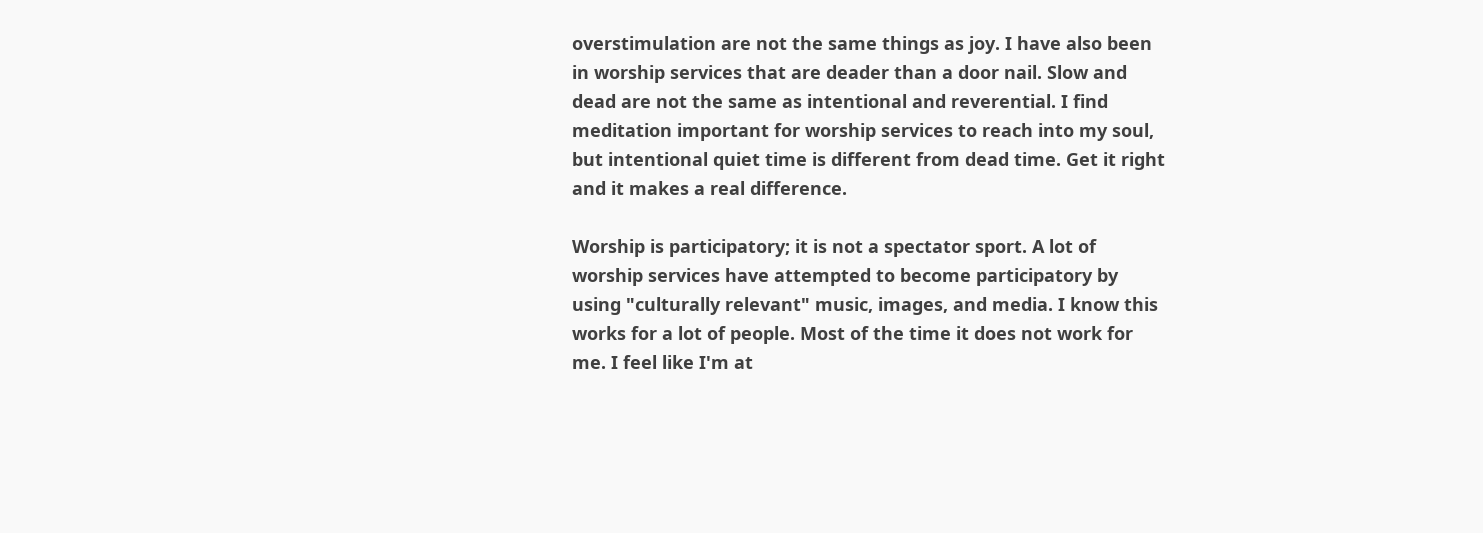overstimulation are not the same things as joy. I have also been in worship services that are deader than a door nail. Slow and dead are not the same as intentional and reverential. I find meditation important for worship services to reach into my soul, but intentional quiet time is different from dead time. Get it right and it makes a real difference.

Worship is participatory; it is not a spectator sport. A lot of worship services have attempted to become participatory by using "culturally relevant" music, images, and media. I know this works for a lot of people. Most of the time it does not work for me. I feel like I'm at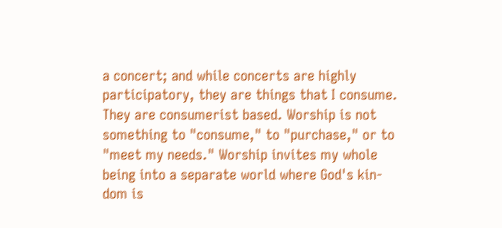a concert; and while concerts are highly participatory, they are things that I consume. They are consumerist based. Worship is not something to "consume," to "purchase," or to "meet my needs." Worship invites my whole being into a separate world where God's kin-dom is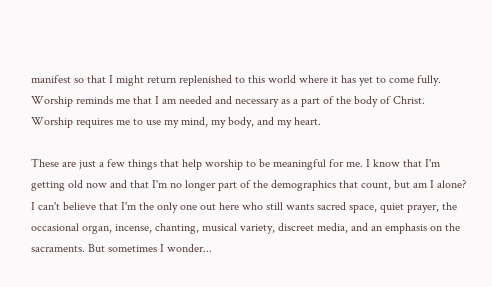manifest so that I might return replenished to this world where it has yet to come fully. Worship reminds me that I am needed and necessary as a part of the body of Christ. Worship requires me to use my mind, my body, and my heart.

These are just a few things that help worship to be meaningful for me. I know that I'm getting old now and that I'm no longer part of the demographics that count, but am I alone? I can't believe that I'm the only one out here who still wants sacred space, quiet prayer, the occasional organ, incense, chanting, musical variety, discreet media, and an emphasis on the sacraments. But sometimes I wonder...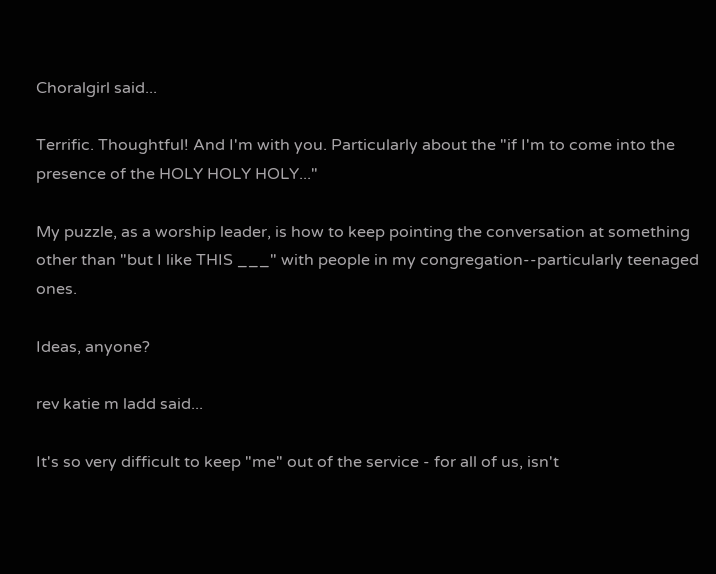Choralgirl said...

Terrific. Thoughtful! And I'm with you. Particularly about the "if I'm to come into the presence of the HOLY HOLY HOLY..."

My puzzle, as a worship leader, is how to keep pointing the conversation at something other than "but I like THIS ___" with people in my congregation--particularly teenaged ones.

Ideas, anyone?

rev katie m ladd said...

It's so very difficult to keep "me" out of the service - for all of us, isn't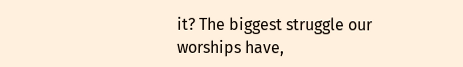it? The biggest struggle our worships have,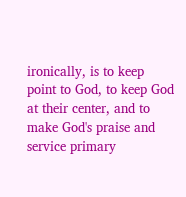ironically, is to keep point to God, to keep God at their center, and to make God's praise and service primary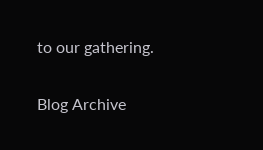to our gathering.

Blog Archive